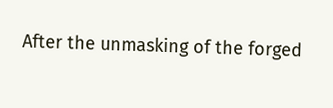After the unmasking of the forged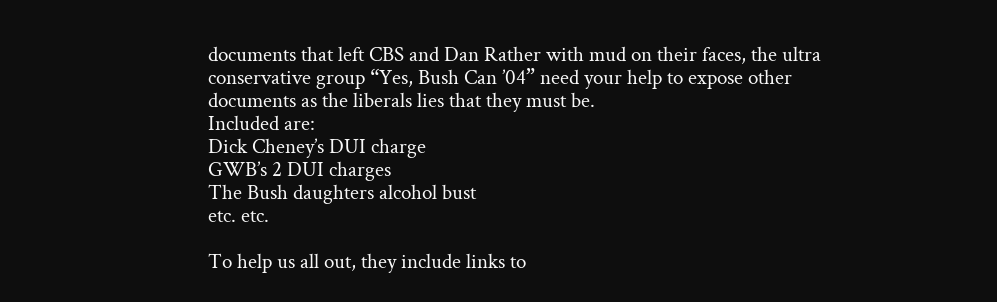documents that left CBS and Dan Rather with mud on their faces, the ultra conservative group “Yes, Bush Can ’04” need your help to expose other documents as the liberals lies that they must be.
Included are:
Dick Cheney’s DUI charge
GWB’s 2 DUI charges
The Bush daughters alcohol bust
etc. etc.

To help us all out, they include links to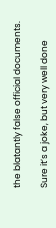the blatantly false official documents.

Sure it’s a joke, but very well done